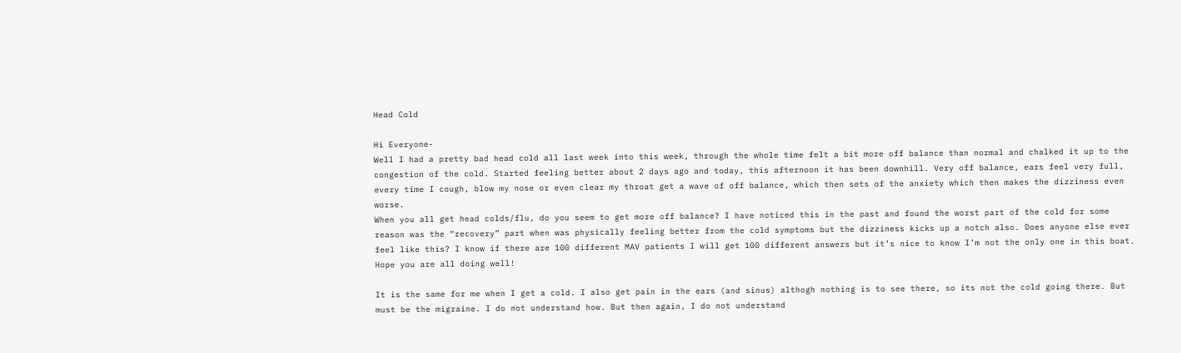Head Cold

Hi Everyone-
Well I had a pretty bad head cold all last week into this week, through the whole time felt a bit more off balance than normal and chalked it up to the congestion of the cold. Started feeling better about 2 days ago and today, this afternoon it has been downhill. Very off balance, ears feel very full, every time I cough, blow my nose or even clear my throat get a wave of off balance, which then sets of the anxiety which then makes the dizziness even worse.
When you all get head colds/flu, do you seem to get more off balance? I have noticed this in the past and found the worst part of the cold for some reason was the “recovery” part when was physically feeling better from the cold symptoms but the dizziness kicks up a notch also. Does anyone else ever feel like this? I know if there are 100 different MAV patients I will get 100 different answers but it’s nice to know I’m not the only one in this boat.
Hope you are all doing well!

It is the same for me when I get a cold. I also get pain in the ears (and sinus) althogh nothing is to see there, so its not the cold going there. But must be the migraine. I do not understand how. But then again, I do not understand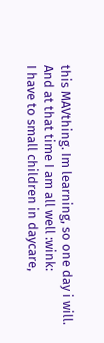this MAVthing. Im learning, so one day i will. And at that time I am all well :wink:
I have to small children in daycare,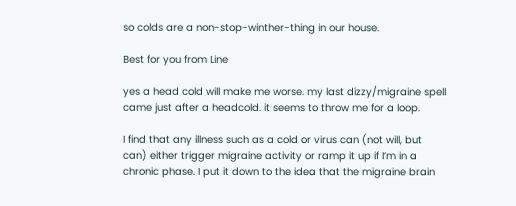so colds are a non-stop-winther-thing in our house.

Best for you from Line

yes a head cold will make me worse. my last dizzy/migraine spell came just after a headcold. it seems to throw me for a loop.

I find that any illness such as a cold or virus can (not will, but can) either trigger migraine activity or ramp it up if I’m in a chronic phase. I put it down to the idea that the migraine brain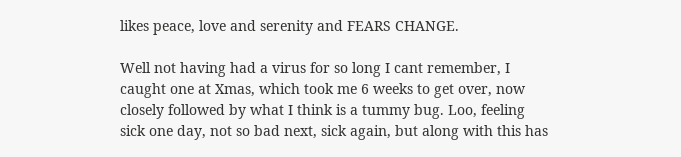likes peace, love and serenity and FEARS CHANGE.

Well not having had a virus for so long I cant remember, I caught one at Xmas, which took me 6 weeks to get over, now closely followed by what I think is a tummy bug. Loo, feeling sick one day, not so bad next, sick again, but along with this has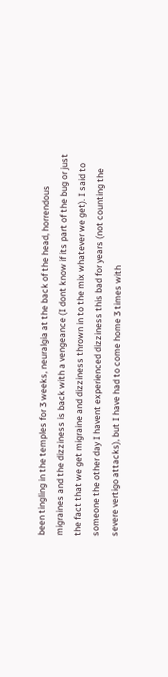been tingling in the temples for 3 weeks, neuralgia at the back of the head, horrendous migraines and the dizziness is back with a vengeance (I dont know if its part of the bug or just the fact that we get migraine and dizziness thrown in to the mix whatever we get). I said to someone the other day I havent experienced dizziness this bad for years (not counting the severe vertigo attacks), but I have had to come home 3 times with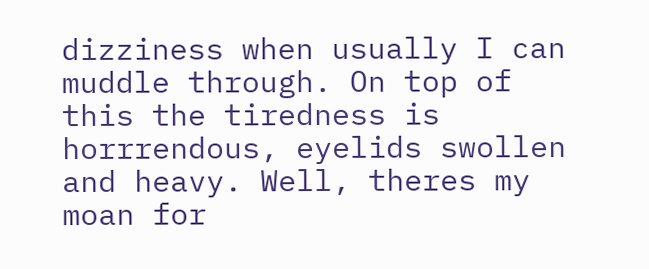dizziness when usually I can muddle through. On top of this the tiredness is horrrendous, eyelids swollen and heavy. Well, theres my moan for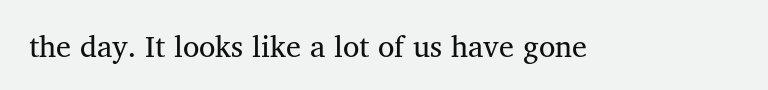the day. It looks like a lot of us have gone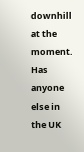downhill at the moment. Has anyone else in the UK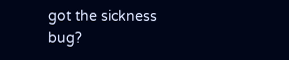got the sickness bug?